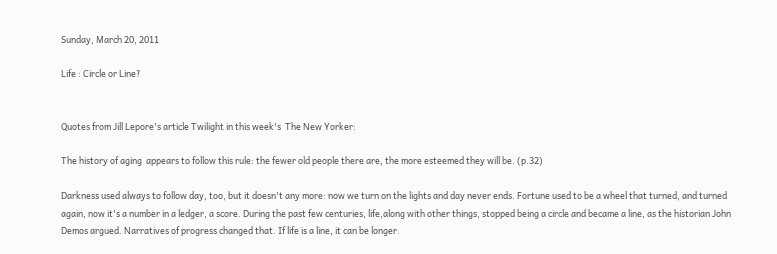Sunday, March 20, 2011

Life : Circle or Line?


Quotes from Jill Lepore's article Twilight in this week's  The New Yorker:

The history of aging  appears to follow this rule: the fewer old people there are, the more esteemed they will be. (p.32)

Darkness used always to follow day, too, but it doesn't any more: now we turn on the lights and day never ends. Fortune used to be a wheel that turned, and turned again, now it's a number in a ledger, a score. During the past few centuries, life,along with other things, stopped being a circle and became a line, as the historian John Demos argued. Narratives of progress changed that. If life is a line, it can be longer.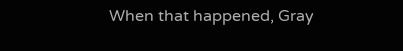When that happened, Gray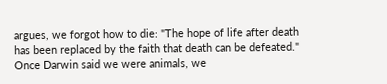argues, we forgot how to die: "The hope of life after death has been replaced by the faith that death can be defeated." Once Darwin said we were animals, we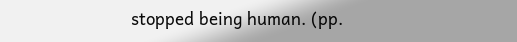stopped being human. (pp.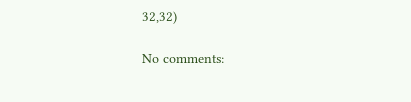32,32)

No comments: